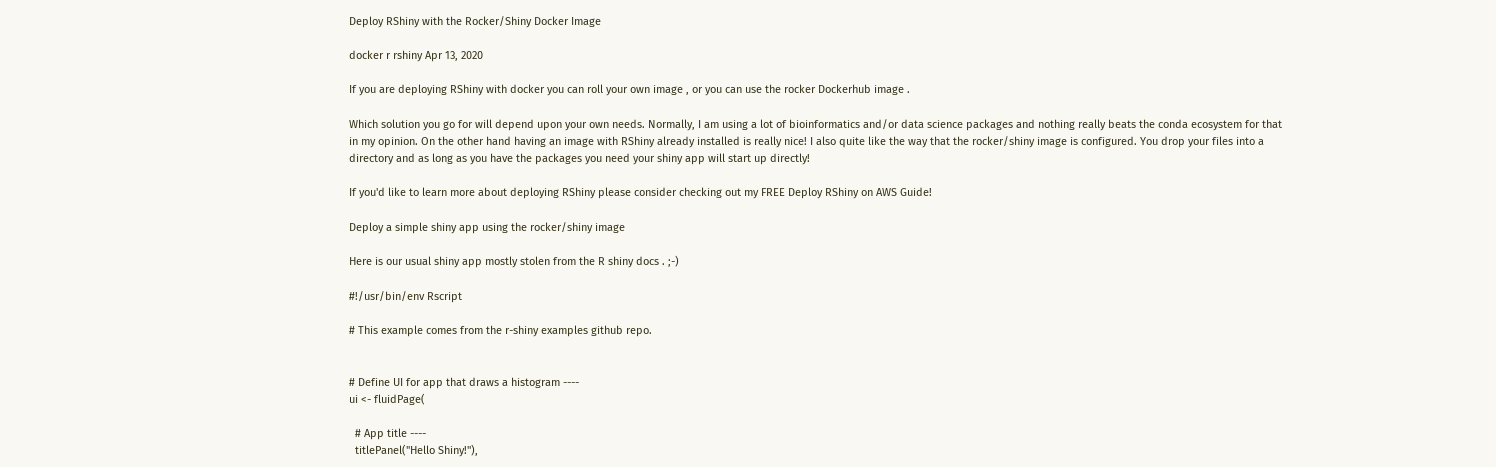Deploy RShiny with the Rocker/Shiny Docker Image

docker r rshiny Apr 13, 2020

If you are deploying RShiny with docker you can roll your own image , or you can use the rocker Dockerhub image .

Which solution you go for will depend upon your own needs. Normally, I am using a lot of bioinformatics and/or data science packages and nothing really beats the conda ecosystem for that in my opinion. On the other hand having an image with RShiny already installed is really nice! I also quite like the way that the rocker/shiny image is configured. You drop your files into a directory and as long as you have the packages you need your shiny app will start up directly!

If you'd like to learn more about deploying RShiny please consider checking out my FREE Deploy RShiny on AWS Guide!

Deploy a simple shiny app using the rocker/shiny image

Here is our usual shiny app mostly stolen from the R shiny docs . ;-)

#!/usr/bin/env Rscript

# This example comes from the r-shiny examples github repo.


# Define UI for app that draws a histogram ----
ui <- fluidPage(

  # App title ----
  titlePanel("Hello Shiny!"),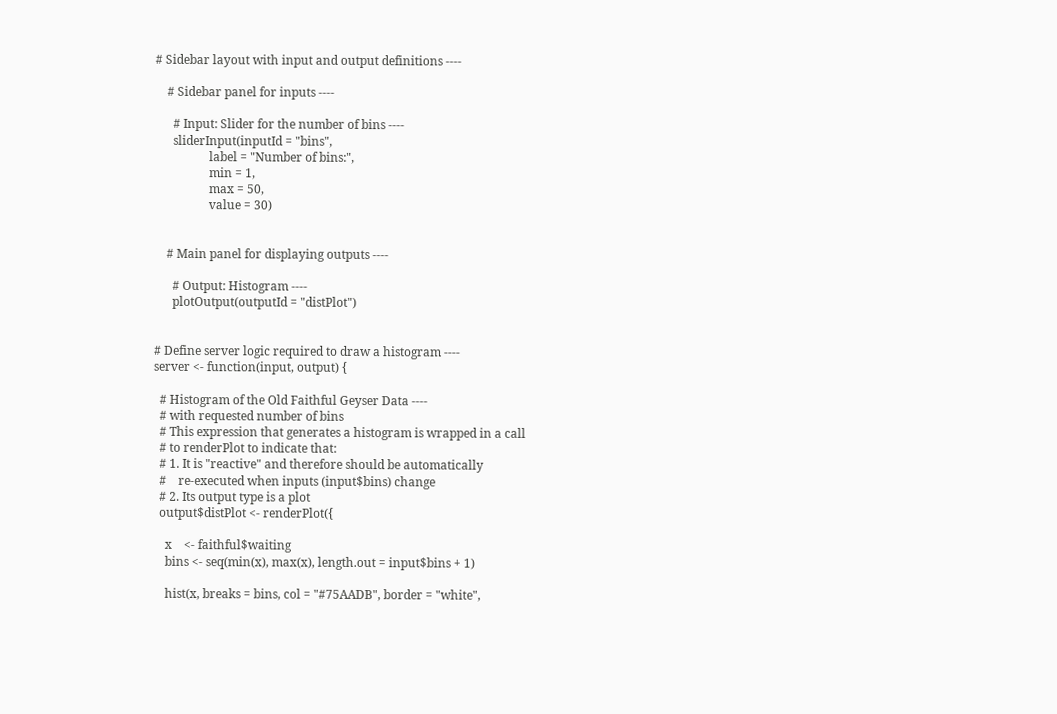# Sidebar layout with input and output definitions ----

    # Sidebar panel for inputs ----

      # Input: Slider for the number of bins ----
      sliderInput(inputId = "bins",
                  label = "Number of bins:",
                  min = 1,
                  max = 50,
                  value = 30)


    # Main panel for displaying outputs ----

      # Output: Histogram ----
      plotOutput(outputId = "distPlot")


# Define server logic required to draw a histogram ----
server <- function(input, output) {

  # Histogram of the Old Faithful Geyser Data ----
  # with requested number of bins
  # This expression that generates a histogram is wrapped in a call
  # to renderPlot to indicate that:
  # 1. It is "reactive" and therefore should be automatically
  #    re-executed when inputs (input$bins) change
  # 2. Its output type is a plot
  output$distPlot <- renderPlot({

    x    <- faithful$waiting
    bins <- seq(min(x), max(x), length.out = input$bins + 1)

    hist(x, breaks = bins, col = "#75AADB", border = "white",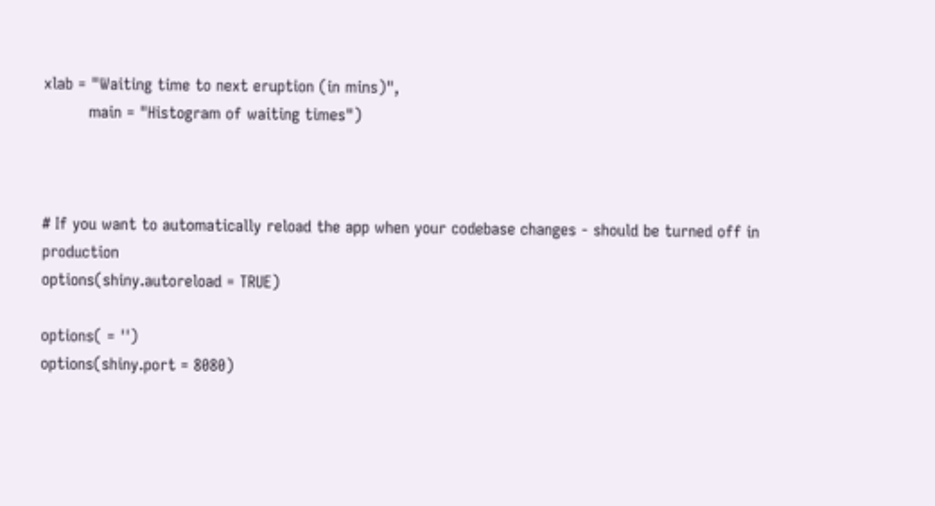xlab = "Waiting time to next eruption (in mins)",
         main = "Histogram of waiting times")



# If you want to automatically reload the app when your codebase changes - should be turned off in production
options(shiny.autoreload = TRUE)

options( = '')
options(shiny.port = 8080)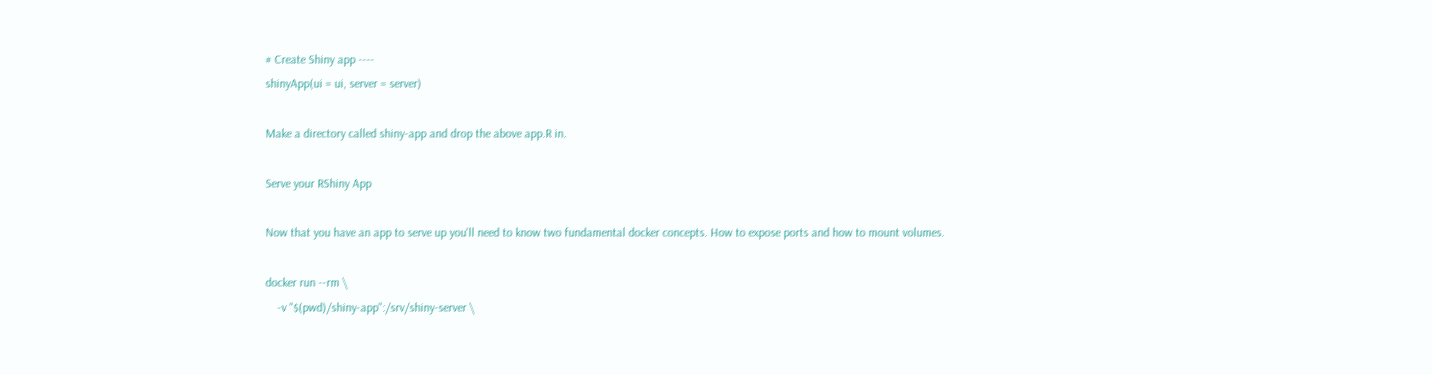# Create Shiny app ----
shinyApp(ui = ui, server = server)

Make a directory called shiny-app and drop the above app.R in.

Serve your RShiny App

Now that you have an app to serve up you'll need to know two fundamental docker concepts. How to expose ports and how to mount volumes.

docker run --rm \
    -v "$(pwd)/shiny-app":/srv/shiny-server \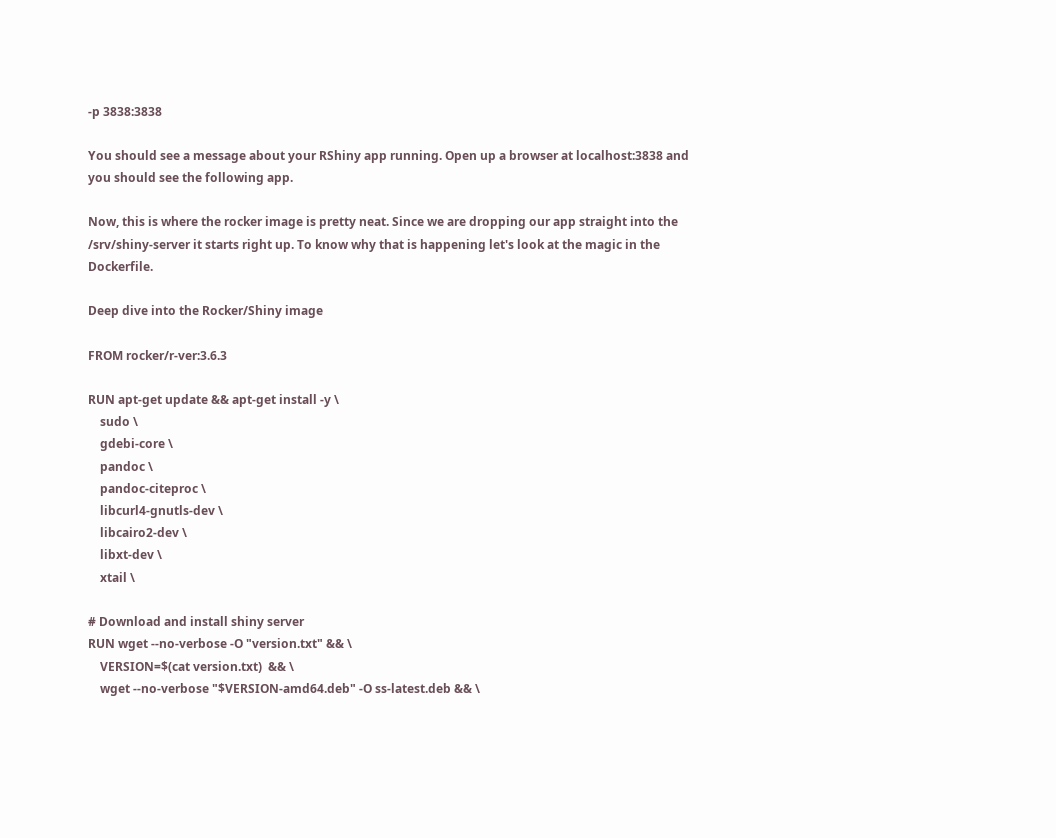-p 3838:3838

You should see a message about your RShiny app running. Open up a browser at localhost:3838 and you should see the following app.

Now, this is where the rocker image is pretty neat. Since we are dropping our app straight into the /srv/shiny-server it starts right up. To know why that is happening let's look at the magic in the Dockerfile.

Deep dive into the Rocker/Shiny image

FROM rocker/r-ver:3.6.3

RUN apt-get update && apt-get install -y \
    sudo \
    gdebi-core \
    pandoc \
    pandoc-citeproc \
    libcurl4-gnutls-dev \
    libcairo2-dev \
    libxt-dev \
    xtail \

# Download and install shiny server
RUN wget --no-verbose -O "version.txt" && \
    VERSION=$(cat version.txt)  && \
    wget --no-verbose "$VERSION-amd64.deb" -O ss-latest.deb && \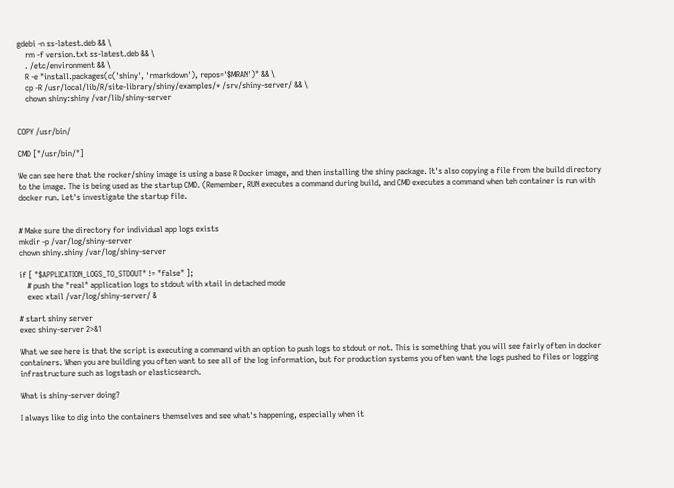gdebi -n ss-latest.deb && \
    rm -f version.txt ss-latest.deb && \
    . /etc/environment && \
    R -e "install.packages(c('shiny', 'rmarkdown'), repos='$MRAN')" && \
    cp -R /usr/local/lib/R/site-library/shiny/examples/* /srv/shiny-server/ && \
    chown shiny:shiny /var/lib/shiny-server


COPY /usr/bin/

CMD ["/usr/bin/"]

We can see here that the rocker/shiny image is using a base R Docker image, and then installing the shiny package. It's also copying a file from the build directory to the image. The is being used as the startup CMD. (Remember, RUN executes a command during build, and CMD executes a command when teh container is run with docker run. Let's investigate the startup file.


# Make sure the directory for individual app logs exists
mkdir -p /var/log/shiny-server
chown shiny.shiny /var/log/shiny-server

if [ "$APPLICATION_LOGS_TO_STDOUT" != "false" ];
    # push the "real" application logs to stdout with xtail in detached mode
    exec xtail /var/log/shiny-server/ &

# start shiny server
exec shiny-server 2>&1

What we see here is that the script is executing a command with an option to push logs to stdout or not. This is something that you will see fairly often in docker containers. When you are building you often want to see all of the log information, but for production systems you often want the logs pushed to files or logging infrastructure such as logstash or elasticsearch.

What is shiny-server doing?

I always like to dig into the containers themselves and see what's happening, especially when it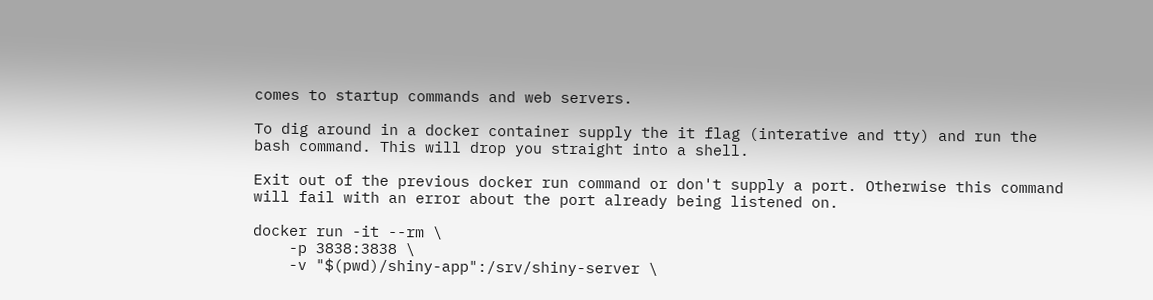comes to startup commands and web servers.

To dig around in a docker container supply the it flag (interative and tty) and run the bash command. This will drop you straight into a shell.

Exit out of the previous docker run command or don't supply a port. Otherwise this command will fail with an error about the port already being listened on.

docker run -it --rm \
    -p 3838:3838 \
    -v "$(pwd)/shiny-app":/srv/shiny-server \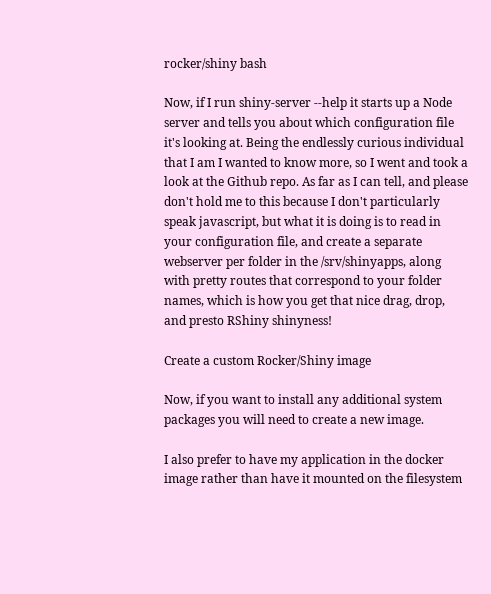rocker/shiny bash

Now, if I run shiny-server --help it starts up a Node server and tells you about which configuration file it's looking at. Being the endlessly curious individual that I am I wanted to know more, so I went and took a look at the Github repo. As far as I can tell, and please don't hold me to this because I don't particularly speak javascript, but what it is doing is to read in your configuration file, and create a separate webserver per folder in the /srv/shinyapps, along with pretty routes that correspond to your folder names, which is how you get that nice drag, drop, and presto RShiny shinyness!

Create a custom Rocker/Shiny image

Now, if you want to install any additional system packages you will need to create a new image.

I also prefer to have my application in the docker image rather than have it mounted on the filesystem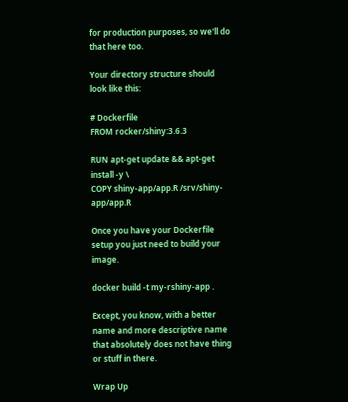for production purposes, so we'll do that here too.

Your directory structure should look like this:

# Dockerfile
FROM rocker/shiny:3.6.3

RUN apt-get update && apt-get install -y \
COPY shiny-app/app.R /srv/shiny-app/app.R

Once you have your Dockerfile setup you just need to build your image.

docker build -t my-rshiny-app .

Except, you know, with a better name and more descriptive name that absolutely does not have thing or stuff in there.

Wrap Up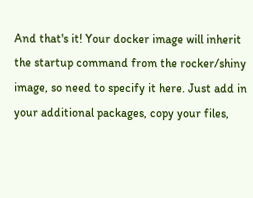And that's it! Your docker image will inherit the startup command from the rocker/shiny image, so need to specify it here. Just add in your additional packages, copy your files,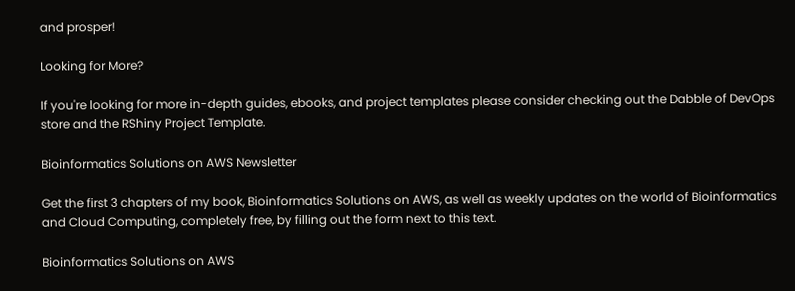and prosper!

Looking for More?

If you're looking for more in-depth guides, ebooks, and project templates please consider checking out the Dabble of DevOps store and the RShiny Project Template.

Bioinformatics Solutions on AWS Newsletter

Get the first 3 chapters of my book, Bioinformatics Solutions on AWS, as well as weekly updates on the world of Bioinformatics and Cloud Computing, completely free, by filling out the form next to this text.

Bioinformatics Solutions on AWS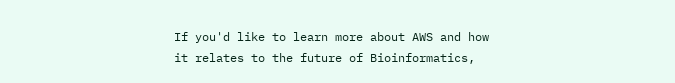If you'd like to learn more about AWS and how it relates to the future of Bioinformatics,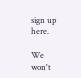sign up here.

We won't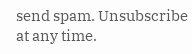send spam. Unsubscribe at any time.